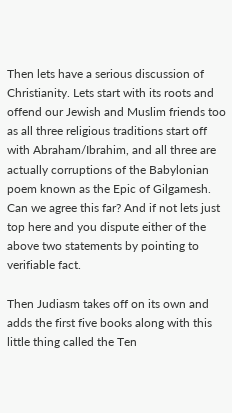Then lets have a serious discussion of Christianity. Lets start with its roots and offend our Jewish and Muslim friends too as all three religious traditions start off with Abraham/Ibrahim, and all three are actually corruptions of the Babylonian poem known as the Epic of Gilgamesh. Can we agree this far? And if not lets just top here and you dispute either of the above two statements by pointing to verifiable fact.

Then Judiasm takes off on its own and adds the first five books along with this little thing called the Ten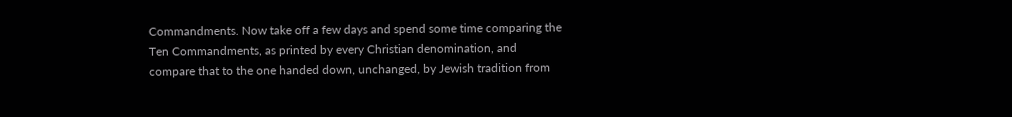Commandments. Now take off a few days and spend some time comparing the Ten Commandments, as printed by every Christian denomination, and compare that to the one handed down, unchanged, by Jewish tradition from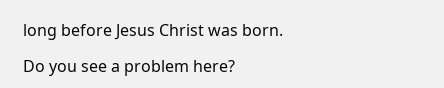long before Jesus Christ was born.

Do you see a problem here?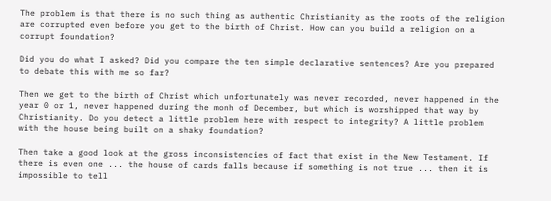The problem is that there is no such thing as authentic Christianity as the roots of the religion are corrupted even before you get to the birth of Christ. How can you build a religion on a corrupt foundation?

Did you do what I asked? Did you compare the ten simple declarative sentences? Are you prepared to debate this with me so far?

Then we get to the birth of Christ which unfortunately was never recorded, never happened in the year 0 or 1, never happened during the monh of December, but which is worshipped that way by Christianity. Do you detect a little problem here with respect to integrity? A little problem with the house being built on a shaky foundation?

Then take a good look at the gross inconsistencies of fact that exist in the New Testament. If there is even one ... the house of cards falls because if something is not true ... then it is impossible to tell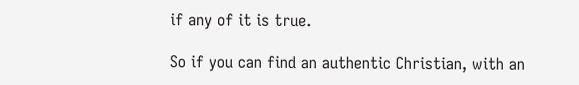if any of it is true.

So if you can find an authentic Christian, with an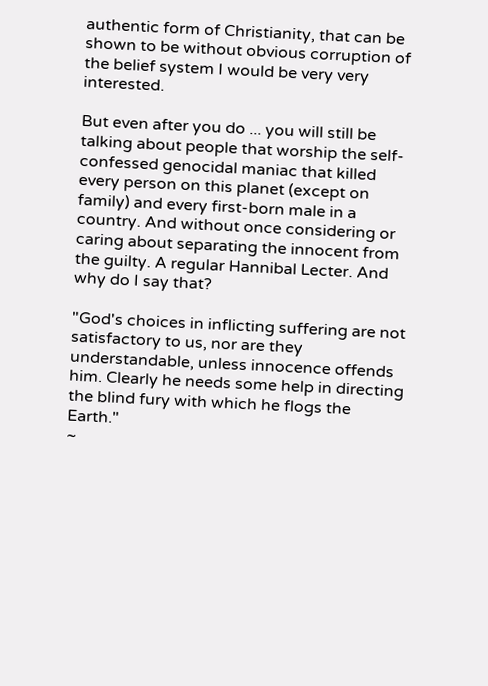authentic form of Christianity, that can be shown to be without obvious corruption of the belief system I would be very very interested.

But even after you do ... you will still be talking about people that worship the self-confessed genocidal maniac that killed every person on this planet (except on family) and every first-born male in a country. And without once considering or caring about separating the innocent from the guilty. A regular Hannibal Lecter. And why do I say that?

"God's choices in inflicting suffering are not satisfactory to us, nor are they understandable, unless innocence offends him. Clearly he needs some help in directing the blind fury with which he flogs the Earth."
~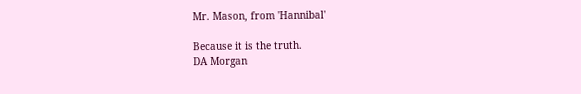Mr. Mason, from 'Hannibal'

Because it is the truth.
DA Morgan